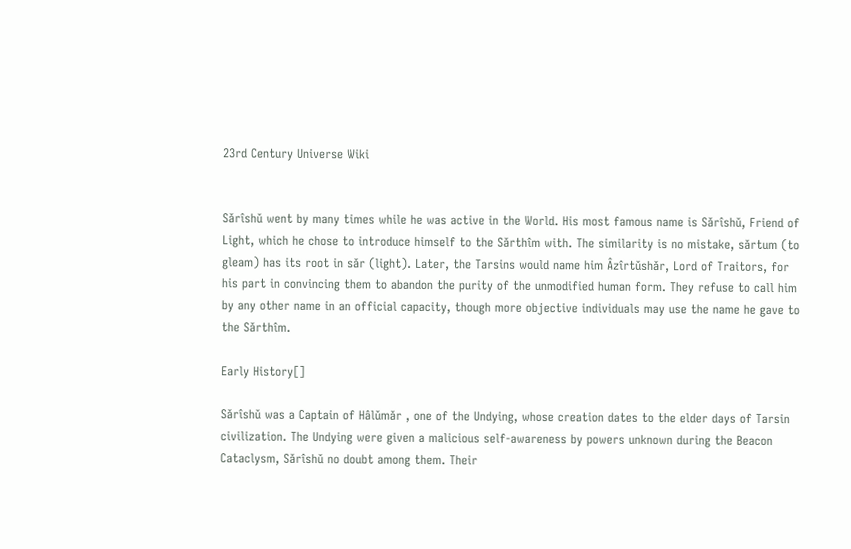23rd Century Universe Wiki


Sǎrîshǔ went by many times while he was active in the World. His most famous name is Sǎrîshǔ, Friend of Light, which he chose to introduce himself to the Sǎrthîm with. The similarity is no mistake, sǎrtum (to gleam) has its root in sǎr (light). Later, the Tarsins would name him Âzîrtǔshǎr, Lord of Traitors, for his part in convincing them to abandon the purity of the unmodified human form. They refuse to call him by any other name in an official capacity, though more objective individuals may use the name he gave to the Sǎrthîm.

Early History[]

Sǎrîshǔ was a Captain of Hâlǔmǎr , one of the Undying, whose creation dates to the elder days of Tarsin civilization. The Undying were given a malicious self-awareness by powers unknown during the Beacon Cataclysm, Sǎrîshǔ no doubt among them. Their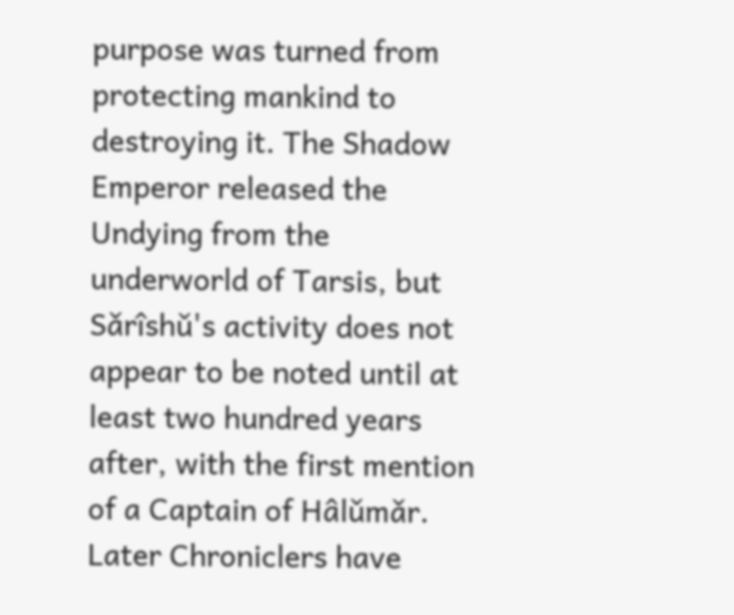purpose was turned from protecting mankind to destroying it. The Shadow Emperor released the Undying from the underworld of Tarsis, but Sǎrîshǔ's activity does not appear to be noted until at least two hundred years after, with the first mention of a Captain of Hâlǔmǎr. Later Chroniclers have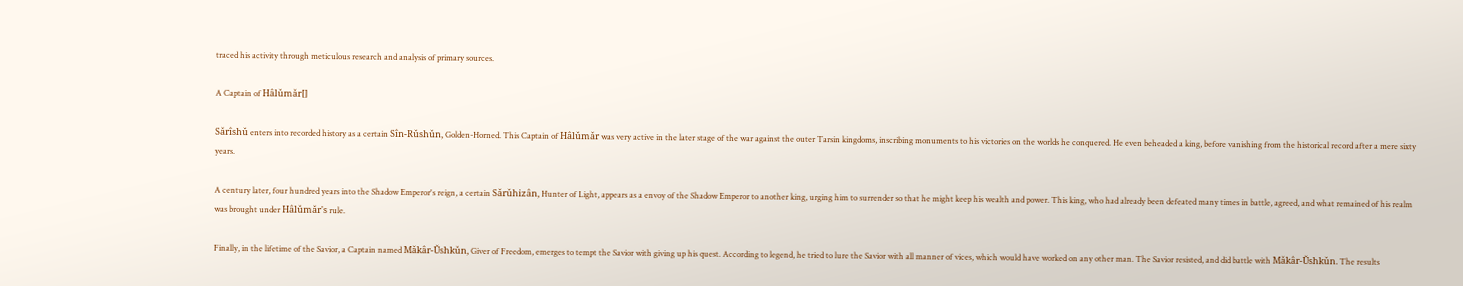traced his activity through meticulous research and analysis of primary sources.

A Captain of Hâlǔmǎr[]

Sǎrîshǔ enters into recorded history as a certain Sîn-Rǔshǔn, Golden-Horned. This Captain of Hâlǔmǎr was very active in the later stage of the war against the outer Tarsin kingdoms, inscribing monuments to his victories on the worlds he conquered. He even beheaded a king, before vanishing from the historical record after a mere sixty years.

A century later, four hundred years into the Shadow Emperor's reign, a certain Sǎrǔhizân, Hunter of Light, appears as a envoy of the Shadow Emperor to another king, urging him to surrender so that he might keep his wealth and power. This king, who had already been defeated many times in battle, agreed, and what remained of his realm was brought under Hâlǔmǎr's rule.

Finally, in the lifetime of the Savior, a Captain named Mǎkâr-Ǔshkǔn, Giver of Freedom, emerges to tempt the Savior with giving up his quest. According to legend, he tried to lure the Savior with all manner of vices, which would have worked on any other man. The Savior resisted, and did battle with Mǎkâr-Ǔshkǔn. The results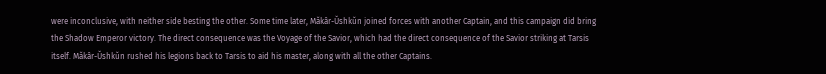were inconclusive, with neither side besting the other. Some time later, Mǎkâr-Ǔshkǔn joined forces with another Captain, and this campaign did bring the Shadow Emperor victory. The direct consequence was the Voyage of the Savior, which had the direct consequence of the Savior striking at Tarsis itself. Mǎkâr-Ǔshkǔn rushed his legions back to Tarsis to aid his master, along with all the other Captains.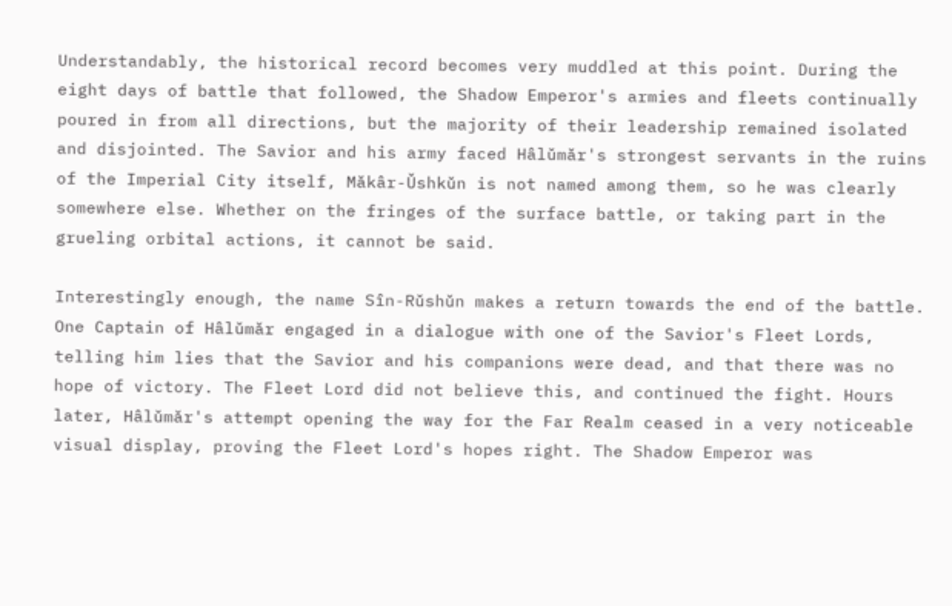Understandably, the historical record becomes very muddled at this point. During the eight days of battle that followed, the Shadow Emperor's armies and fleets continually poured in from all directions, but the majority of their leadership remained isolated and disjointed. The Savior and his army faced Hâlǔmǎr's strongest servants in the ruins of the Imperial City itself, Mǎkâr-Ǔshkǔn is not named among them, so he was clearly somewhere else. Whether on the fringes of the surface battle, or taking part in the grueling orbital actions, it cannot be said.

Interestingly enough, the name Sîn-Rǔshǔn makes a return towards the end of the battle. One Captain of Hâlǔmǎr engaged in a dialogue with one of the Savior's Fleet Lords, telling him lies that the Savior and his companions were dead, and that there was no hope of victory. The Fleet Lord did not believe this, and continued the fight. Hours later, Hâlǔmǎr's attempt opening the way for the Far Realm ceased in a very noticeable visual display, proving the Fleet Lord's hopes right. The Shadow Emperor was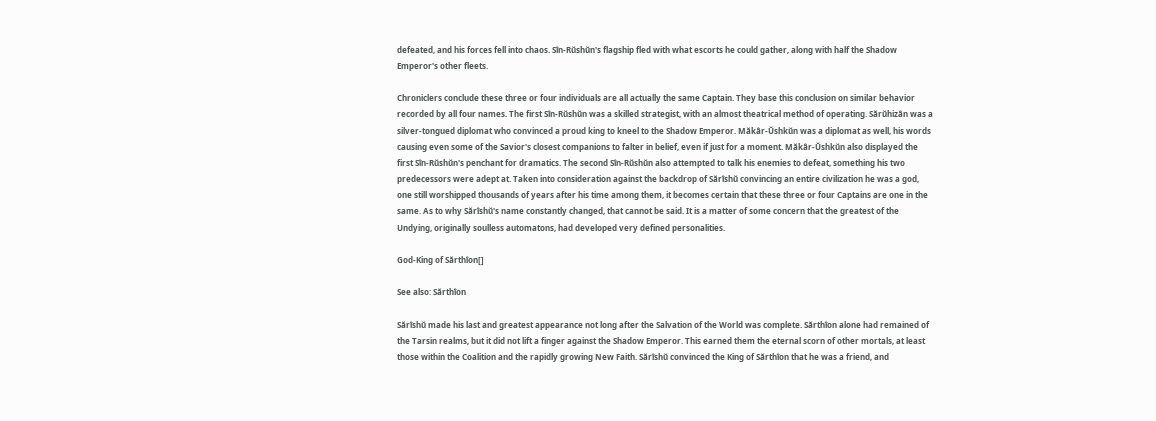defeated, and his forces fell into chaos. Sîn-Rǔshǔn's flagship fled with what escorts he could gather, along with half the Shadow Emperor's other fleets.

Chroniclers conclude these three or four individuals are all actually the same Captain. They base this conclusion on similar behavior recorded by all four names. The first Sîn-Rǔshǔn was a skilled strategist, with an almost theatrical method of operating. Sǎrǔhizân was a silver-tongued diplomat who convinced a proud king to kneel to the Shadow Emperor. Mǎkâr-Ǔshkǔn was a diplomat as well, his words causing even some of the Savior's closest companions to falter in belief, even if just for a moment. Mǎkâr-Ǔshkǔn also displayed the first Sîn-Rǔshǔn's penchant for dramatics. The second Sîn-Rǔshǔn also attempted to talk his enemies to defeat, something his two predecessors were adept at. Taken into consideration against the backdrop of Sǎrîshǔ convincing an entire civilization he was a god, one still worshipped thousands of years after his time among them, it becomes certain that these three or four Captains are one in the same. As to why Sǎrîshǔ's name constantly changed, that cannot be said. It is a matter of some concern that the greatest of the Undying, originally soulless automatons, had developed very defined personalities.

God-King of Sǎrthîon[]

See also: Sǎrthîon

Sǎrîshǔ made his last and greatest appearance not long after the Salvation of the World was complete. Sǎrthîon alone had remained of the Tarsin realms, but it did not lift a finger against the Shadow Emperor. This earned them the eternal scorn of other mortals, at least those within the Coalition and the rapidly growing New Faith. Sǎrîshǔ convinced the King of Sǎrthîon that he was a friend, and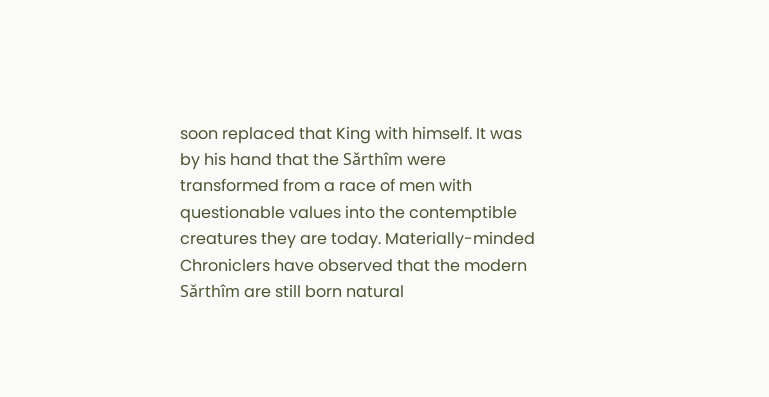soon replaced that King with himself. It was by his hand that the Sǎrthîm were transformed from a race of men with questionable values into the contemptible creatures they are today. Materially-minded Chroniclers have observed that the modern Sǎrthîm are still born natural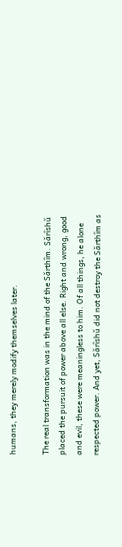humans, they merely modify themselves later.

The real transformation was in the mind of the Sǎrthîm. Sǎrîshǔ placed the pursuit of power above all else. Right and wrong, good and evil, these were meaningless to him. Of all things, he alone respected power. And yet, Sǎrîshǔ did not destroy the Sǎrthîm as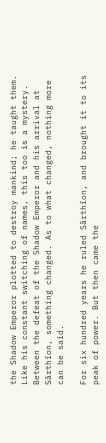the Shadow Emperor plotted to destroy mankind; he taught them. Like his constant switching of names, this too is a mystery. Between the defeat of the Shadow Emperor and his arrival at Sǎrthîon, something changed. As to what changed, nothing more can be said.

For six hundred years he ruled Sǎrthîon, and brought it to its peak of power. But then came the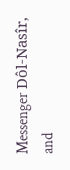Messenger Dôl-Nasîr, and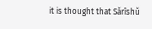it is thought that Sǎrîshǔ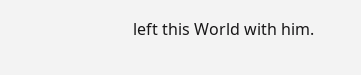left this World with him.